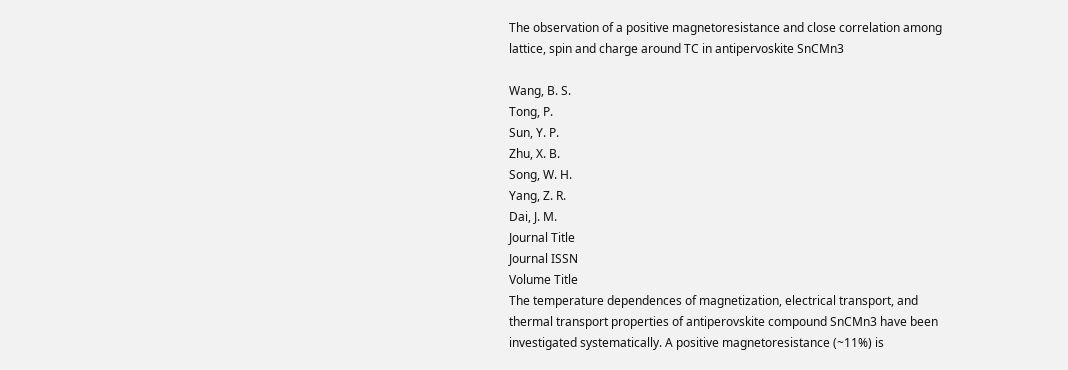The observation of a positive magnetoresistance and close correlation among lattice, spin and charge around TC in antipervoskite SnCMn3

Wang, B. S.
Tong, P.
Sun, Y. P.
Zhu, X. B.
Song, W. H.
Yang, Z. R.
Dai, J. M.
Journal Title
Journal ISSN
Volume Title
The temperature dependences of magnetization, electrical transport, and thermal transport properties of antiperovskite compound SnCMn3 have been investigated systematically. A positive magnetoresistance (~11%) is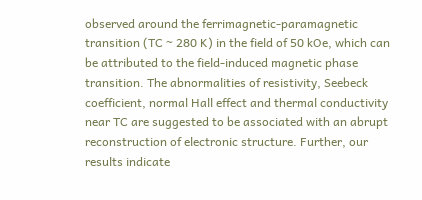observed around the ferrimagnetic-paramagnetic transition (TC ~ 280 K) in the field of 50 kOe, which can be attributed to the field-induced magnetic phase transition. The abnormalities of resistivity, Seebeck coefficient, normal Hall effect and thermal conductivity near TC are suggested to be associated with an abrupt reconstruction of electronic structure. Further, our results indicate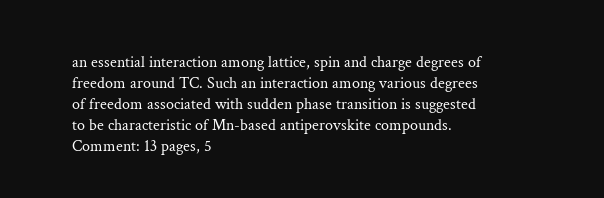an essential interaction among lattice, spin and charge degrees of freedom around TC. Such an interaction among various degrees of freedom associated with sudden phase transition is suggested to be characteristic of Mn-based antiperovskite compounds.
Comment: 13 pages, 5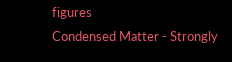figures
Condensed Matter - Strongly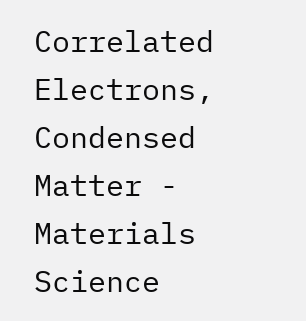Correlated Electrons, Condensed Matter - Materials Science